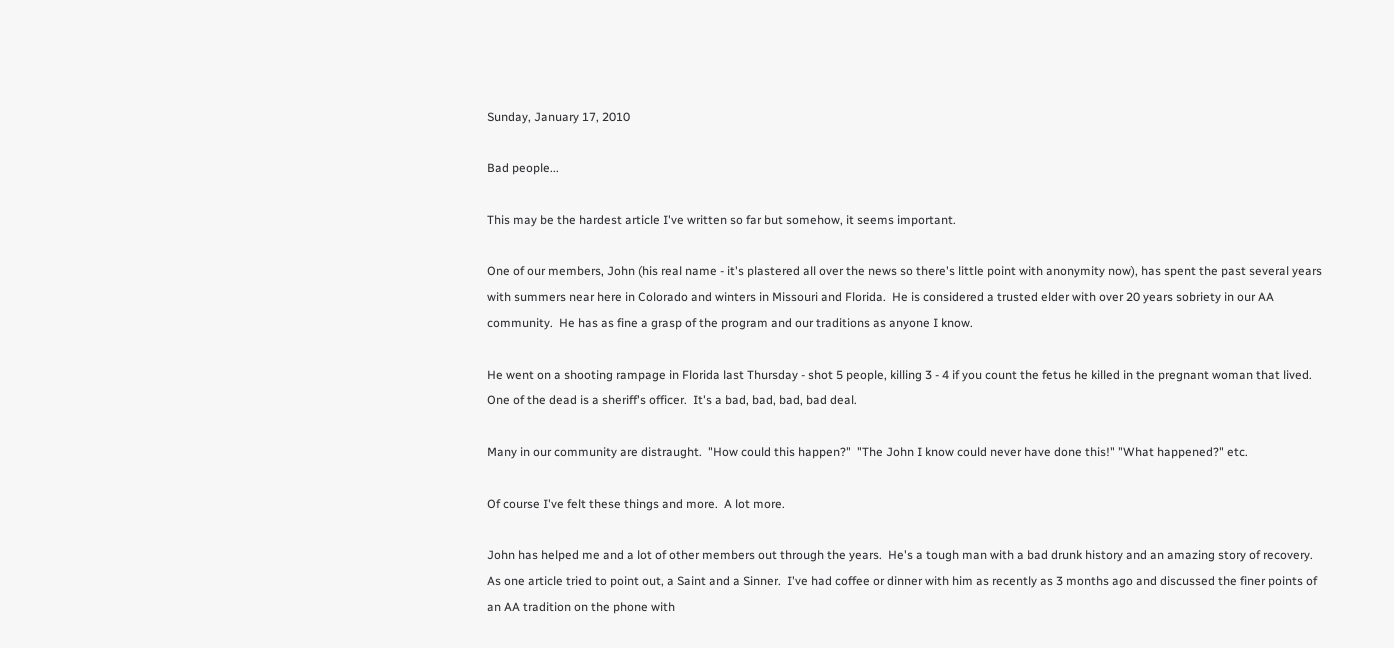Sunday, January 17, 2010

Bad people...

This may be the hardest article I've written so far but somehow, it seems important.

One of our members, John (his real name - it's plastered all over the news so there's little point with anonymity now), has spent the past several years with summers near here in Colorado and winters in Missouri and Florida.  He is considered a trusted elder with over 20 years sobriety in our AA community.  He has as fine a grasp of the program and our traditions as anyone I know.

He went on a shooting rampage in Florida last Thursday - shot 5 people, killing 3 - 4 if you count the fetus he killed in the pregnant woman that lived.  One of the dead is a sheriff's officer.  It's a bad, bad, bad, bad deal.

Many in our community are distraught.  "How could this happen?"  "The John I know could never have done this!" "What happened?" etc.

Of course I've felt these things and more.  A lot more.

John has helped me and a lot of other members out through the years.  He's a tough man with a bad drunk history and an amazing story of recovery.  As one article tried to point out, a Saint and a Sinner.  I've had coffee or dinner with him as recently as 3 months ago and discussed the finer points of an AA tradition on the phone with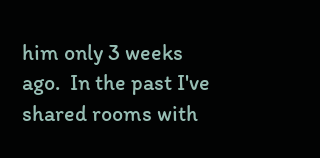him only 3 weeks ago.  In the past I've shared rooms with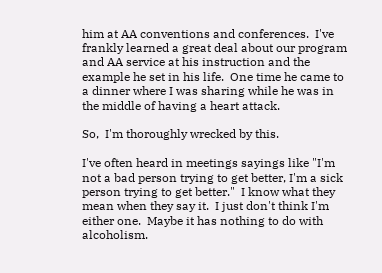him at AA conventions and conferences.  I've frankly learned a great deal about our program and AA service at his instruction and the example he set in his life.  One time he came to a dinner where I was sharing while he was in the middle of having a heart attack.

So,  I'm thoroughly wrecked by this.

I've often heard in meetings sayings like "I'm not a bad person trying to get better, I'm a sick person trying to get better."  I know what they mean when they say it.  I just don't think I'm either one.  Maybe it has nothing to do with alcoholism.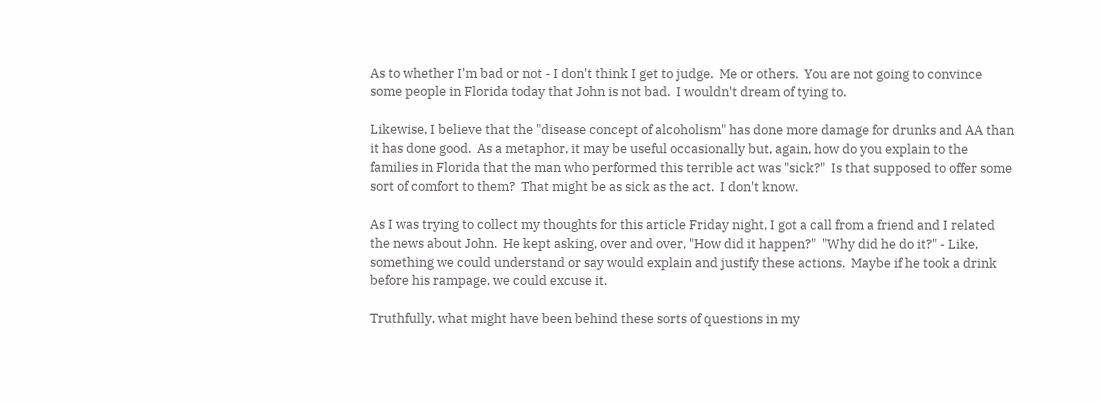As to whether I'm bad or not - I don't think I get to judge.  Me or others.  You are not going to convince some people in Florida today that John is not bad.  I wouldn't dream of tying to.

Likewise, I believe that the "disease concept of alcoholism" has done more damage for drunks and AA than it has done good.  As a metaphor, it may be useful occasionally but, again, how do you explain to the families in Florida that the man who performed this terrible act was "sick?"  Is that supposed to offer some sort of comfort to them?  That might be as sick as the act.  I don't know.

As I was trying to collect my thoughts for this article Friday night, I got a call from a friend and I related the news about John.  He kept asking, over and over, "How did it happen?"  "Why did he do it?" - Like, something we could understand or say would explain and justify these actions.  Maybe if he took a drink before his rampage, we could excuse it.

Truthfully, what might have been behind these sorts of questions in my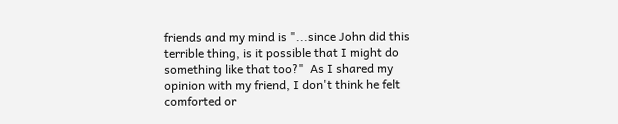friends and my mind is "...since John did this terrible thing, is it possible that I might do something like that too?"  As I shared my opinion with my friend, I don't think he felt comforted or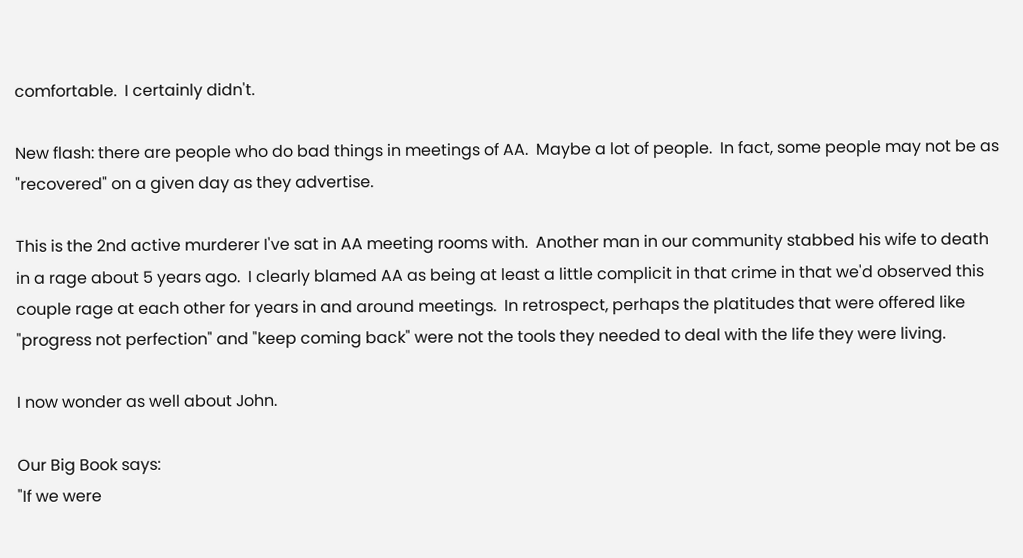comfortable.  I certainly didn't.

New flash: there are people who do bad things in meetings of AA.  Maybe a lot of people.  In fact, some people may not be as "recovered" on a given day as they advertise.

This is the 2nd active murderer I've sat in AA meeting rooms with.  Another man in our community stabbed his wife to death in a rage about 5 years ago.  I clearly blamed AA as being at least a little complicit in that crime in that we'd observed this couple rage at each other for years in and around meetings.  In retrospect, perhaps the platitudes that were offered like "progress not perfection" and "keep coming back" were not the tools they needed to deal with the life they were living.

I now wonder as well about John.

Our Big Book says:
"If we were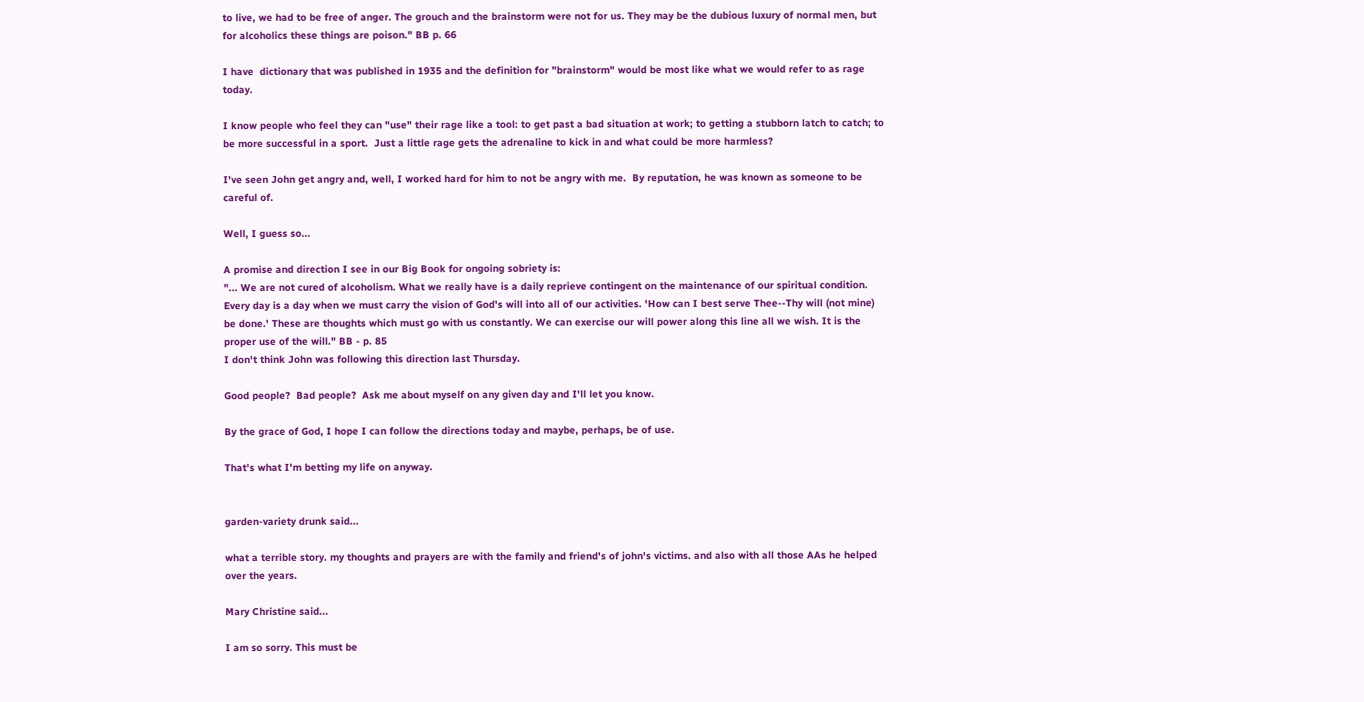to live, we had to be free of anger. The grouch and the brainstorm were not for us. They may be the dubious luxury of normal men, but for alcoholics these things are poison." BB p. 66

I have  dictionary that was published in 1935 and the definition for "brainstorm" would be most like what we would refer to as rage today.

I know people who feel they can "use" their rage like a tool: to get past a bad situation at work; to getting a stubborn latch to catch; to be more successful in a sport.  Just a little rage gets the adrenaline to kick in and what could be more harmless?

I've seen John get angry and, well, I worked hard for him to not be angry with me.  By reputation, he was known as someone to be careful of.

Well, I guess so...

A promise and direction I see in our Big Book for ongoing sobriety is:
"... We are not cured of alcoholism. What we really have is a daily reprieve contingent on the maintenance of our spiritual condition. Every day is a day when we must carry the vision of God's will into all of our activities. 'How can I best serve Thee--Thy will (not mine) be done.' These are thoughts which must go with us constantly. We can exercise our will power along this line all we wish. It is the proper use of the will." BB - p. 85
I don't think John was following this direction last Thursday.

Good people?  Bad people?  Ask me about myself on any given day and I'll let you know.

By the grace of God, I hope I can follow the directions today and maybe, perhaps, be of use.

That's what I'm betting my life on anyway.


garden-variety drunk said...

what a terrible story. my thoughts and prayers are with the family and friend's of john's victims. and also with all those AAs he helped over the years.

Mary Christine said...

I am so sorry. This must be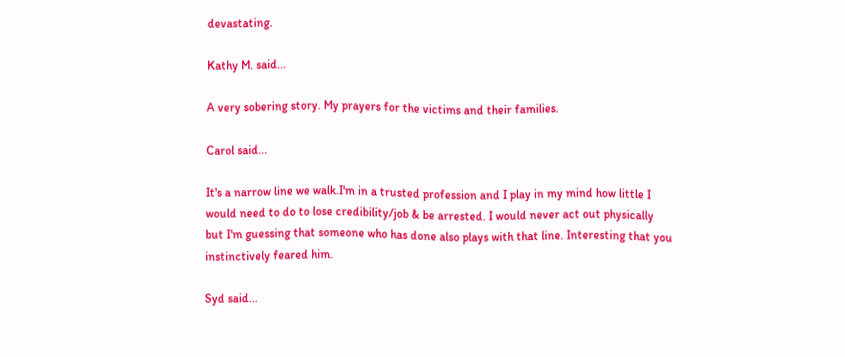devastating.

Kathy M. said...

A very sobering story. My prayers for the victims and their families.

Carol said...

It's a narrow line we walk.I'm in a trusted profession and I play in my mind how little I would need to do to lose credibility/job & be arrested. I would never act out physically but I'm guessing that someone who has done also plays with that line. Interesting that you instinctively feared him.

Syd said...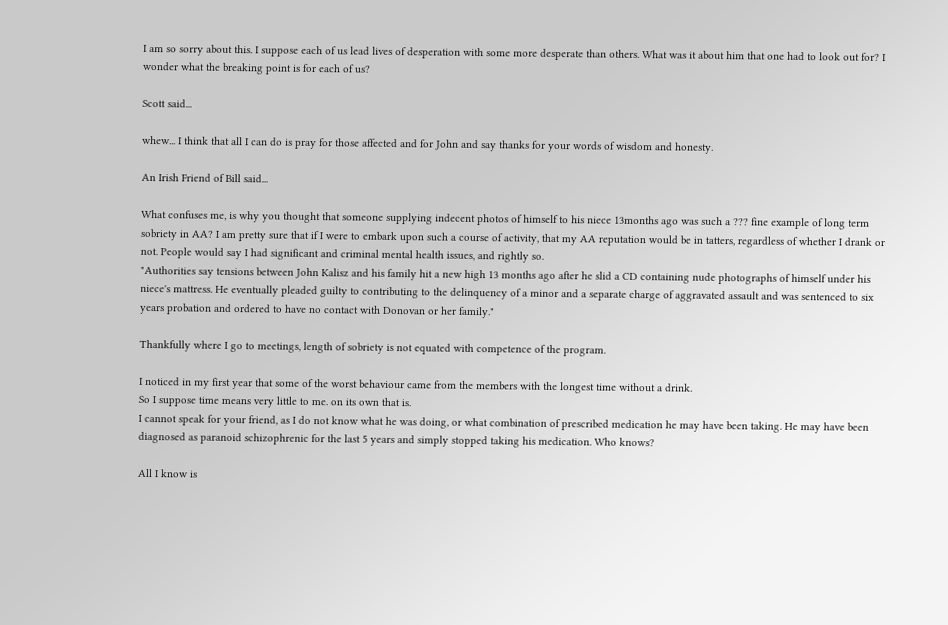I am so sorry about this. I suppose each of us lead lives of desperation with some more desperate than others. What was it about him that one had to look out for? I wonder what the breaking point is for each of us?

Scott said...

whew... I think that all I can do is pray for those affected and for John and say thanks for your words of wisdom and honesty.

An Irish Friend of Bill said...

What confuses me, is why you thought that someone supplying indecent photos of himself to his niece 13months ago was such a ??? fine example of long term sobriety in AA? I am pretty sure that if I were to embark upon such a course of activity, that my AA reputation would be in tatters, regardless of whether I drank or not. People would say I had significant and criminal mental health issues, and rightly so.
"Authorities say tensions between John Kalisz and his family hit a new high 13 months ago after he slid a CD containing nude photographs of himself under his niece's mattress. He eventually pleaded guilty to contributing to the delinquency of a minor and a separate charge of aggravated assault and was sentenced to six years probation and ordered to have no contact with Donovan or her family."

Thankfully where I go to meetings, length of sobriety is not equated with competence of the program.

I noticed in my first year that some of the worst behaviour came from the members with the longest time without a drink.
So I suppose time means very little to me. on its own that is.
I cannot speak for your friend, as I do not know what he was doing, or what combination of prescribed medication he may have been taking. He may have been diagnosed as paranoid schizophrenic for the last 5 years and simply stopped taking his medication. Who knows?

All I know is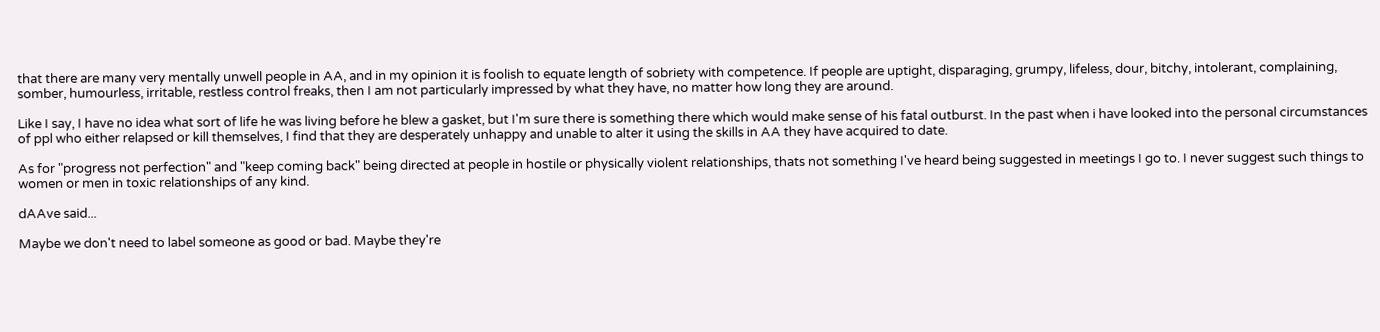that there are many very mentally unwell people in AA, and in my opinion it is foolish to equate length of sobriety with competence. If people are uptight, disparaging, grumpy, lifeless, dour, bitchy, intolerant, complaining, somber, humourless, irritable, restless control freaks, then I am not particularly impressed by what they have, no matter how long they are around.

Like I say, I have no idea what sort of life he was living before he blew a gasket, but I'm sure there is something there which would make sense of his fatal outburst. In the past when i have looked into the personal circumstances of ppl who either relapsed or kill themselves, I find that they are desperately unhappy and unable to alter it using the skills in AA they have acquired to date.

As for "progress not perfection" and "keep coming back" being directed at people in hostile or physically violent relationships, thats not something I've heard being suggested in meetings I go to. I never suggest such things to women or men in toxic relationships of any kind.

dAAve said...

Maybe we don't need to label someone as good or bad. Maybe they're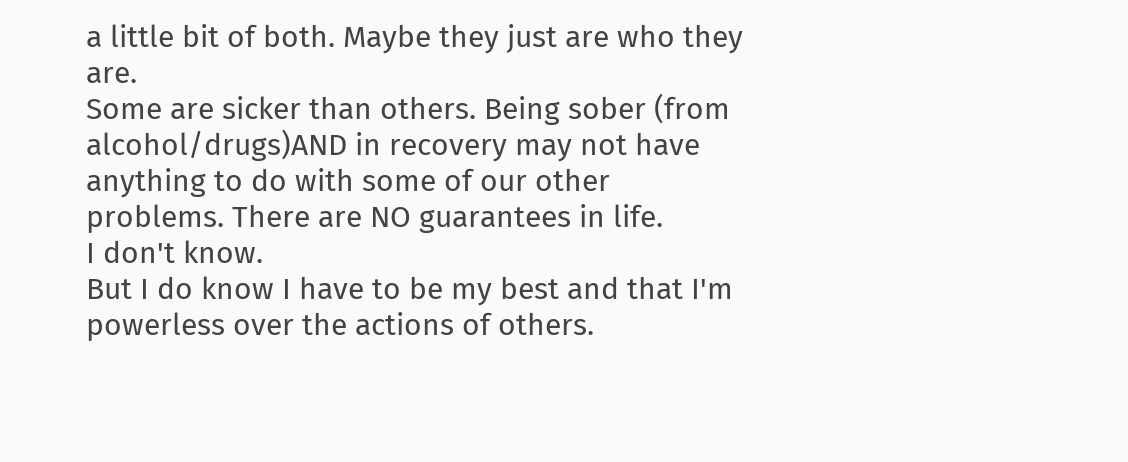a little bit of both. Maybe they just are who they are.
Some are sicker than others. Being sober (from alcohol/drugs)AND in recovery may not have anything to do with some of our other problems. There are NO guarantees in life.
I don't know.
But I do know I have to be my best and that I'm powerless over the actions of others.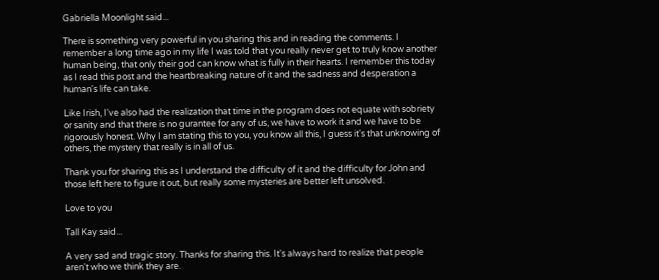Gabriella Moonlight said...

There is something very powerful in you sharing this and in reading the comments. I remember a long time ago in my life I was told that you really never get to truly know another human being, that only their god can know what is fully in their hearts. I remember this today as I read this post and the heartbreaking nature of it and the sadness and desperation a human's life can take.

Like Irish, I've also had the realization that time in the program does not equate with sobriety or sanity and that there is no gurantee for any of us, we have to work it and we have to be rigorously honest. Why I am stating this to you, you know all this, I guess it's that unknowing of others, the mystery that really is in all of us.

Thank you for sharing this as I understand the difficulty of it and the difficulty for John and those left here to figure it out, but really some mysteries are better left unsolved.

Love to you

Tall Kay said...

A very sad and tragic story. Thanks for sharing this. It's always hard to realize that people aren't who we think they are.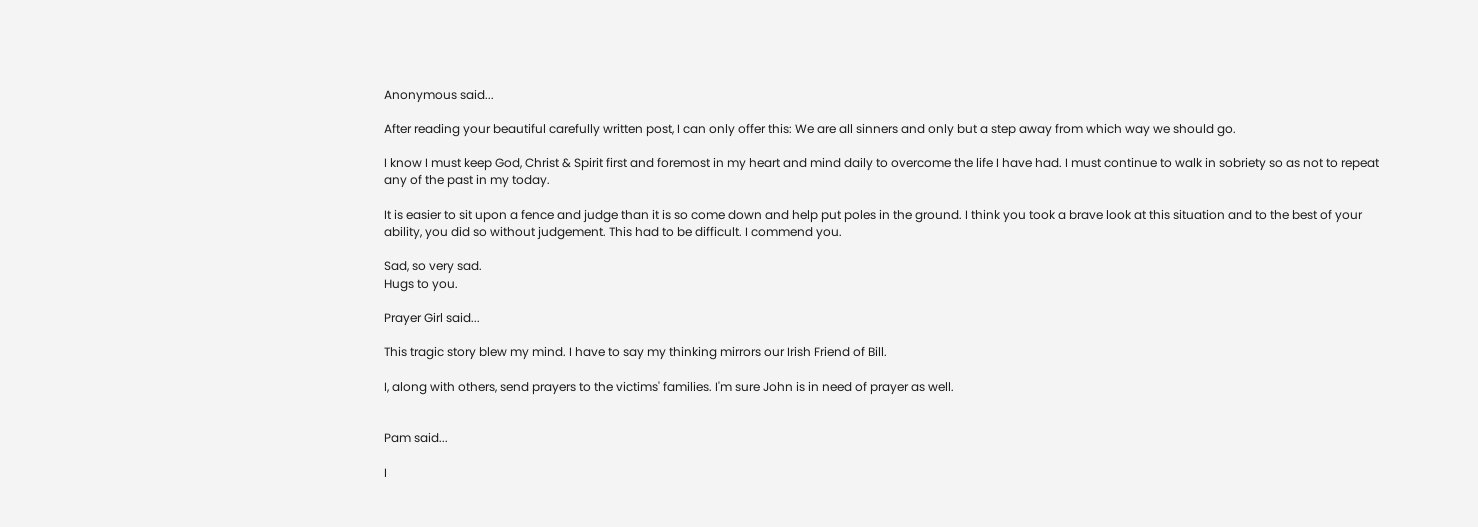Anonymous said...

After reading your beautiful carefully written post, I can only offer this: We are all sinners and only but a step away from which way we should go.

I know I must keep God, Christ & Spirit first and foremost in my heart and mind daily to overcome the life I have had. I must continue to walk in sobriety so as not to repeat any of the past in my today.

It is easier to sit upon a fence and judge than it is so come down and help put poles in the ground. I think you took a brave look at this situation and to the best of your ability, you did so without judgement. This had to be difficult. I commend you.

Sad, so very sad.
Hugs to you.

Prayer Girl said...

This tragic story blew my mind. I have to say my thinking mirrors our Irish Friend of Bill.

I, along with others, send prayers to the victims' families. I'm sure John is in need of prayer as well.


Pam said...

I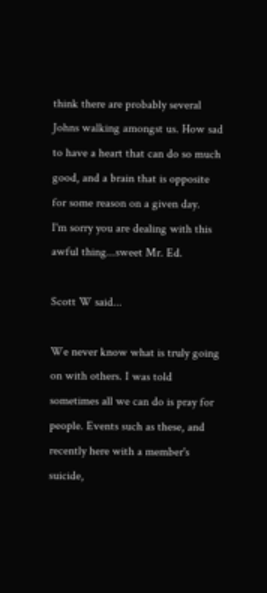think there are probably several Johns walking amongst us. How sad to have a heart that can do so much good, and a brain that is opposite for some reason on a given day.
I'm sorry you are dealing with this awful thing...sweet Mr. Ed.

Scott W said...

We never know what is truly going on with others. I was told sometimes all we can do is pray for people. Events such as these, and recently here with a member's suicide,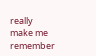really make me remember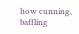how cunning, baffling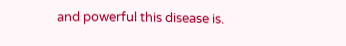and powerful this disease is.